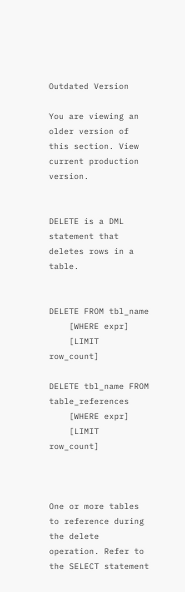Outdated Version

You are viewing an older version of this section. View current production version.


DELETE is a DML statement that deletes rows in a table.


DELETE FROM tbl_name
    [WHERE expr]
    [LIMIT row_count]

DELETE tbl_name FROM table_references
    [WHERE expr]
    [LIMIT row_count]



One or more tables to reference during the delete operation. Refer to the SELECT statement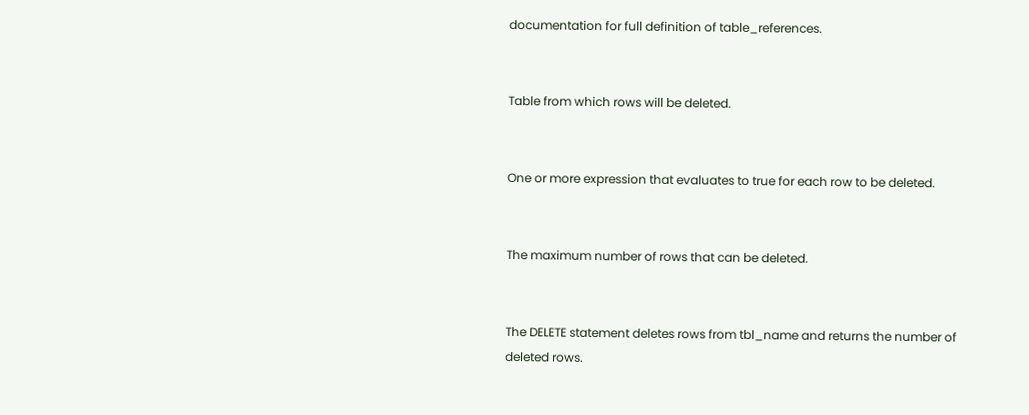documentation for full definition of table_references.


Table from which rows will be deleted.


One or more expression that evaluates to true for each row to be deleted.


The maximum number of rows that can be deleted.


The DELETE statement deletes rows from tbl_name and returns the number of deleted rows.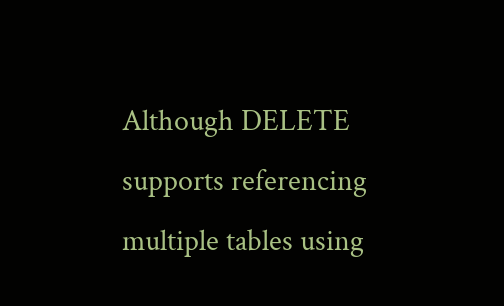Although DELETE supports referencing multiple tables using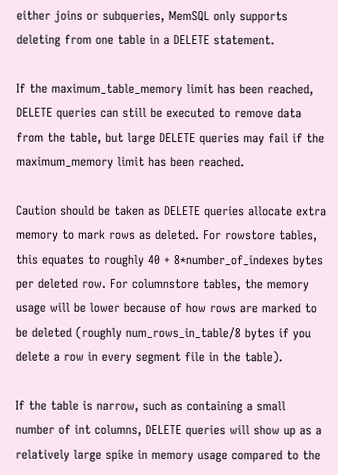either joins or subqueries, MemSQL only supports deleting from one table in a DELETE statement.

If the maximum_table_memory limit has been reached, DELETE queries can still be executed to remove data from the table, but large DELETE queries may fail if the maximum_memory limit has been reached.

Caution should be taken as DELETE queries allocate extra memory to mark rows as deleted. For rowstore tables, this equates to roughly 40 + 8*number_of_indexes bytes per deleted row. For columnstore tables, the memory usage will be lower because of how rows are marked to be deleted (roughly num_rows_in_table/8 bytes if you delete a row in every segment file in the table).

If the table is narrow, such as containing a small number of int columns, DELETE queries will show up as a relatively large spike in memory usage compared to the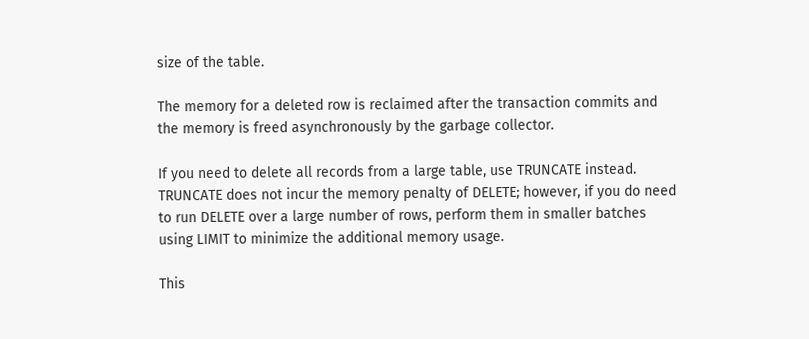size of the table.

The memory for a deleted row is reclaimed after the transaction commits and the memory is freed asynchronously by the garbage collector.

If you need to delete all records from a large table, use TRUNCATE instead. TRUNCATE does not incur the memory penalty of DELETE; however, if you do need to run DELETE over a large number of rows, perform them in smaller batches using LIMIT to minimize the additional memory usage.

This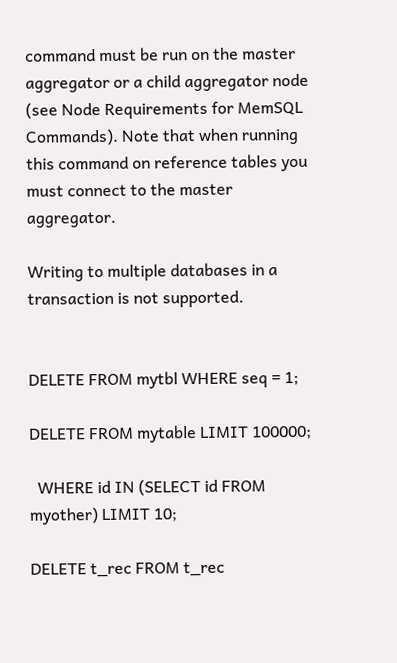command must be run on the master aggregator or a child aggregator node (see Node Requirements for MemSQL Commands). Note that when running this command on reference tables you must connect to the master aggregator.

Writing to multiple databases in a transaction is not supported.


DELETE FROM mytbl WHERE seq = 1;

DELETE FROM mytable LIMIT 100000;

  WHERE id IN (SELECT id FROM myother) LIMIT 10;

DELETE t_rec FROM t_rec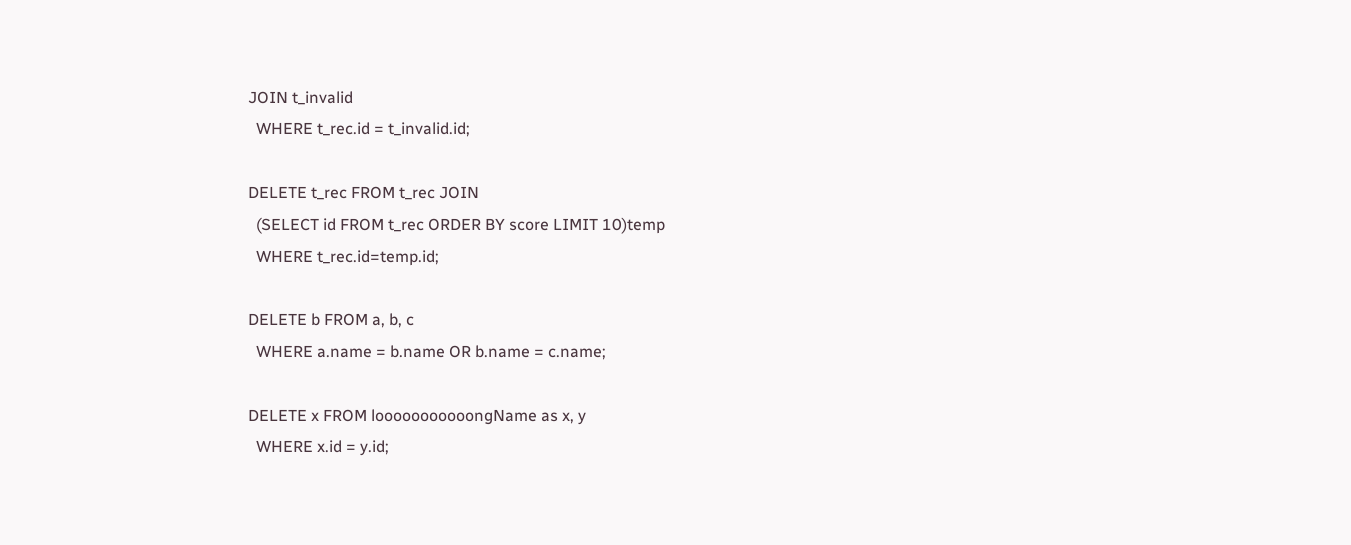JOIN t_invalid
  WHERE t_rec.id = t_invalid.id;

DELETE t_rec FROM t_rec JOIN
  (SELECT id FROM t_rec ORDER BY score LIMIT 10)temp
  WHERE t_rec.id=temp.id;

DELETE b FROM a, b, c
  WHERE a.name = b.name OR b.name = c.name;

DELETE x FROM looooooooooongName as x, y
  WHERE x.id = y.id;